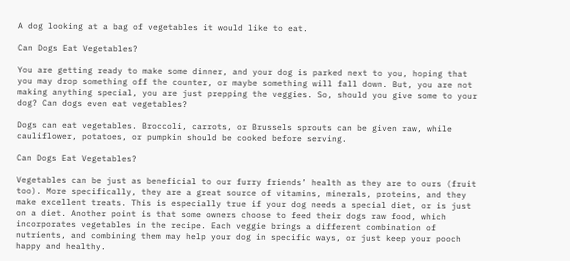A dog looking at a bag of vegetables it would like to eat.

Can Dogs Eat Vegetables?

You are getting ready to make some dinner, and your dog is parked next to you, hoping that you may drop something off the counter, or maybe something will fall down. But, you are not making anything special, you are just prepping the veggies. So, should you give some to your dog? Can dogs even eat vegetables?

Dogs can eat vegetables. Broccoli, carrots, or Brussels sprouts can be given raw, while cauliflower, potatoes, or pumpkin should be cooked before serving.

Can Dogs Eat Vegetables?

Vegetables can be just as beneficial to our furry friends’ health as they are to ours (fruit too). More specifically, they are a great source of vitamins, minerals, proteins, and they make excellent treats. This is especially true if your dog needs a special diet, or is just on a diet. Another point is that some owners choose to feed their dogs raw food, which incorporates vegetables in the recipe. Each veggie brings a different combination of nutrients, and combining them may help your dog in specific ways, or just keep your pooch happy and healthy.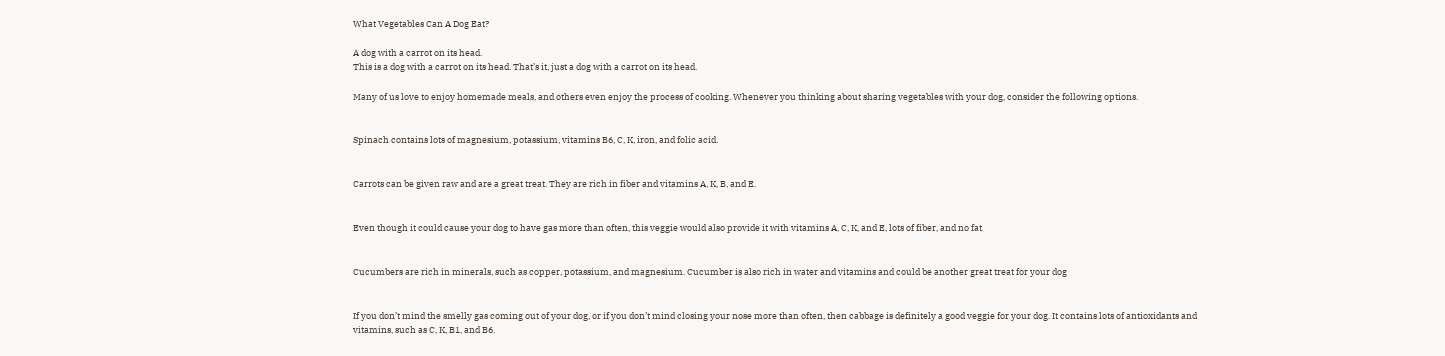What Vegetables Can A Dog Eat?

A dog with a carrot on its head.
This is a dog with a carrot on its head. That’s it, just a dog with a carrot on its head.

Many of us love to enjoy homemade meals, and others even enjoy the process of cooking. Whenever you thinking about sharing vegetables with your dog, consider the following options.


Spinach contains lots of magnesium, potassium, vitamins B6, C, K, iron, and folic acid.


Carrots can be given raw and are a great treat. They are rich in fiber and vitamins A, K, B, and E.


Even though it could cause your dog to have gas more than often, this veggie would also provide it with vitamins A, C, K, and E, lots of fiber, and no fat


Cucumbers are rich in minerals, such as copper, potassium, and magnesium. Cucumber is also rich in water and vitamins and could be another great treat for your dog


If you don’t mind the smelly gas coming out of your dog, or if you don’t mind closing your nose more than often, then cabbage is definitely a good veggie for your dog. It contains lots of antioxidants and vitamins, such as C, K, B1, and B6.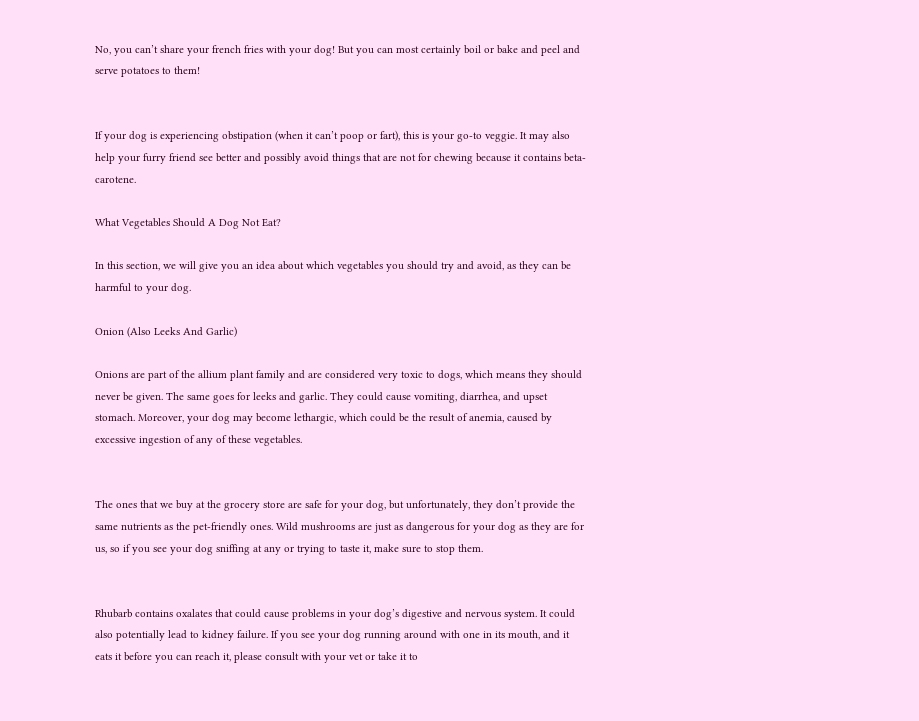No, you can’t share your french fries with your dog! But you can most certainly boil or bake and peel and serve potatoes to them!


If your dog is experiencing obstipation (when it can’t poop or fart), this is your go-to veggie. It may also help your furry friend see better and possibly avoid things that are not for chewing because it contains beta-carotene.

What Vegetables Should A Dog Not Eat?

In this section, we will give you an idea about which vegetables you should try and avoid, as they can be harmful to your dog.

Onion (Also Leeks And Garlic)

Onions are part of the allium plant family and are considered very toxic to dogs, which means they should never be given. The same goes for leeks and garlic. They could cause vomiting, diarrhea, and upset stomach. Moreover, your dog may become lethargic, which could be the result of anemia, caused by excessive ingestion of any of these vegetables.


The ones that we buy at the grocery store are safe for your dog, but unfortunately, they don’t provide the same nutrients as the pet-friendly ones. Wild mushrooms are just as dangerous for your dog as they are for us, so if you see your dog sniffing at any or trying to taste it, make sure to stop them.


Rhubarb contains oxalates that could cause problems in your dog’s digestive and nervous system. It could also potentially lead to kidney failure. If you see your dog running around with one in its mouth, and it eats it before you can reach it, please consult with your vet or take it to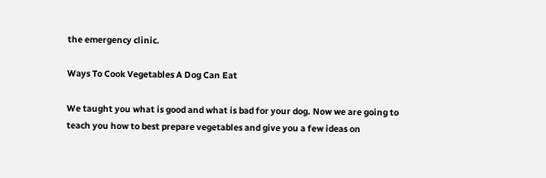the emergency clinic.

Ways To Cook Vegetables A Dog Can Eat

We taught you what is good and what is bad for your dog. Now we are going to teach you how to best prepare vegetables and give you a few ideas on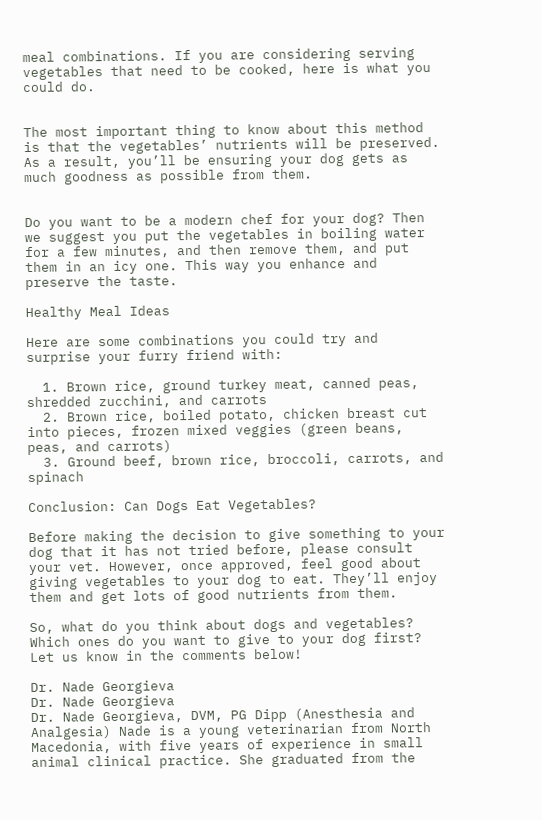meal combinations. If you are considering serving vegetables that need to be cooked, here is what you could do.


The most important thing to know about this method is that the vegetables’ nutrients will be preserved. As a result, you’ll be ensuring your dog gets as much goodness as possible from them.


Do you want to be a modern chef for your dog? Then we suggest you put the vegetables in boiling water for a few minutes, and then remove them, and put them in an icy one. This way you enhance and preserve the taste.

Healthy Meal Ideas

Here are some combinations you could try and surprise your furry friend with:

  1. Brown rice, ground turkey meat, canned peas, shredded zucchini, and carrots
  2. Brown rice, boiled potato, chicken breast cut into pieces, frozen mixed veggies (green beans, peas, and carrots)
  3. Ground beef, brown rice, broccoli, carrots, and spinach

Conclusion: Can Dogs Eat Vegetables?

Before making the decision to give something to your dog that it has not tried before, please consult your vet. However, once approved, feel good about giving vegetables to your dog to eat. They’ll enjoy them and get lots of good nutrients from them.

So, what do you think about dogs and vegetables? Which ones do you want to give to your dog first? Let us know in the comments below!

Dr. Nade Georgieva
Dr. Nade Georgieva
Dr. Nade Georgieva, DVM, PG Dipp (Anesthesia and Analgesia) Nade is a young veterinarian from North Macedonia, with five years of experience in small animal clinical practice. She graduated from the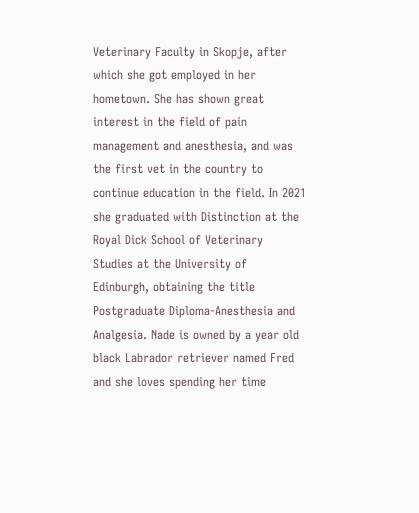Veterinary Faculty in Skopje, after which she got employed in her hometown. She has shown great interest in the field of pain management and anesthesia, and was the first vet in the country to continue education in the field. In 2021 she graduated with Distinction at the Royal Dick School of Veterinary Studies at the University of Edinburgh, obtaining the title Postgraduate Diploma-Anesthesia and Analgesia. Nade is owned by a year old black Labrador retriever named Fred and she loves spending her time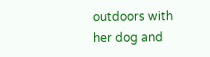outdoors with her dog and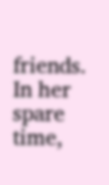friends. In her spare time,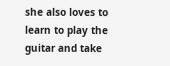she also loves to learn to play the guitar and take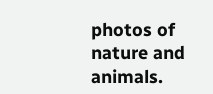photos of nature and animals.